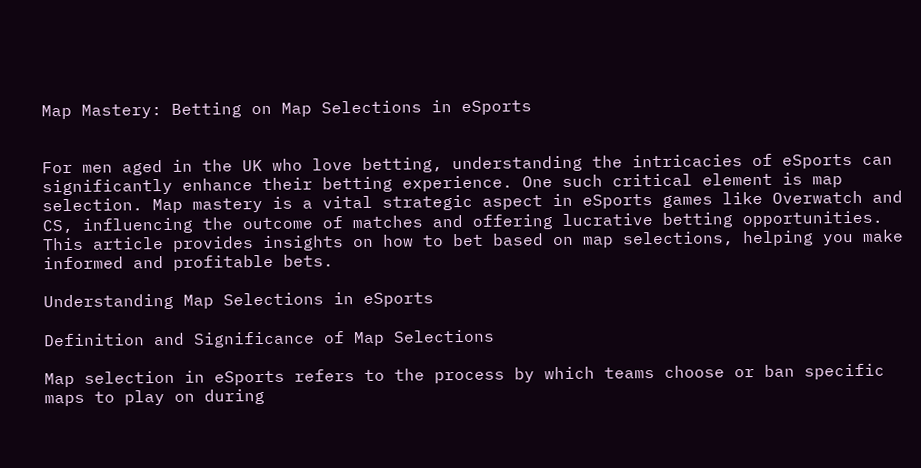Map Mastery: Betting on Map Selections in eSports


For men aged in the UK who love betting, understanding the intricacies of eSports can significantly enhance their betting experience. One such critical element is map selection. Map mastery is a vital strategic aspect in eSports games like Overwatch and CS, influencing the outcome of matches and offering lucrative betting opportunities. This article provides insights on how to bet based on map selections, helping you make informed and profitable bets.

Understanding Map Selections in eSports

Definition and Significance of Map Selections

Map selection in eSports refers to the process by which teams choose or ban specific maps to play on during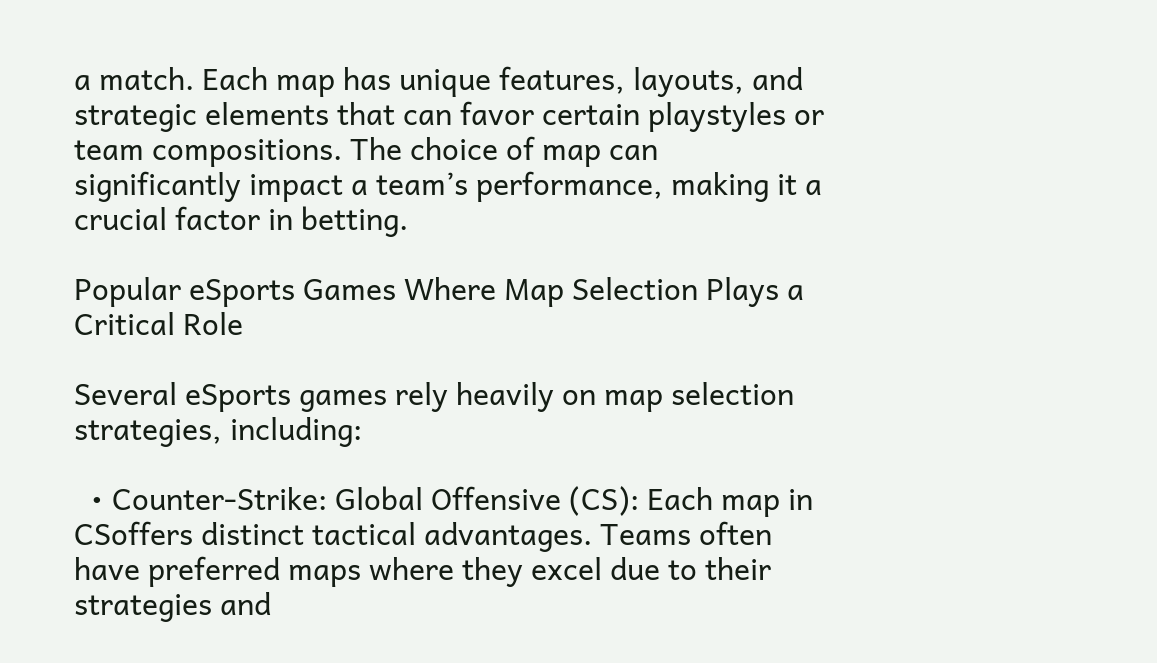a match. Each map has unique features, layouts, and strategic elements that can favor certain playstyles or team compositions. The choice of map can significantly impact a team’s performance, making it a crucial factor in betting.

Popular eSports Games Where Map Selection Plays a Critical Role

Several eSports games rely heavily on map selection strategies, including:

  • Counter-Strike: Global Offensive (CS): Each map in CSoffers distinct tactical advantages. Teams often have preferred maps where they excel due to their strategies and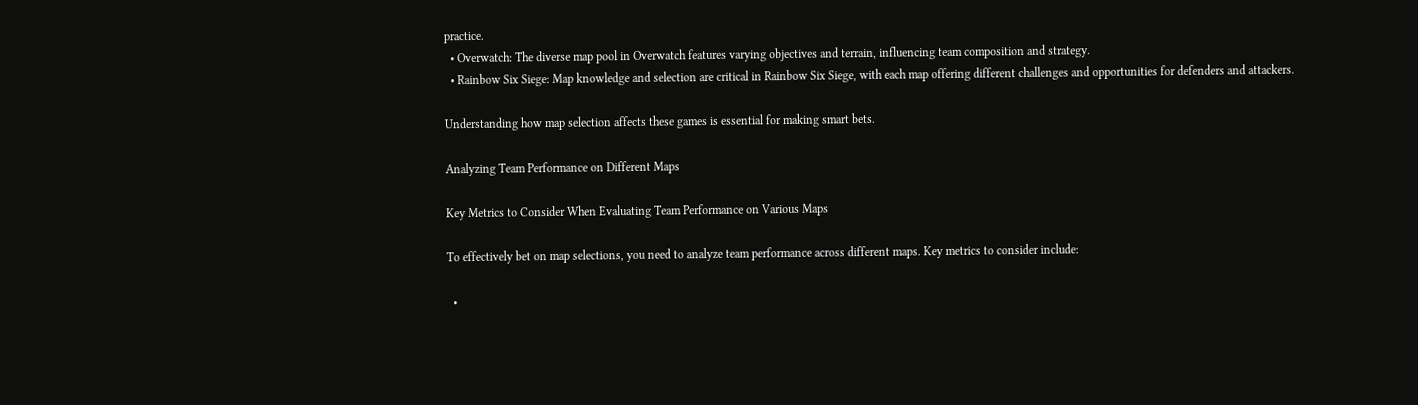practice.
  • Overwatch: The diverse map pool in Overwatch features varying objectives and terrain, influencing team composition and strategy.
  • Rainbow Six Siege: Map knowledge and selection are critical in Rainbow Six Siege, with each map offering different challenges and opportunities for defenders and attackers.

Understanding how map selection affects these games is essential for making smart bets.

Analyzing Team Performance on Different Maps

Key Metrics to Consider When Evaluating Team Performance on Various Maps

To effectively bet on map selections, you need to analyze team performance across different maps. Key metrics to consider include:

  •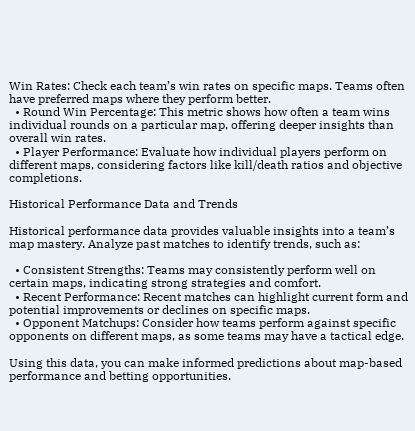Win Rates: Check each team’s win rates on specific maps. Teams often have preferred maps where they perform better.
  • Round Win Percentage: This metric shows how often a team wins individual rounds on a particular map, offering deeper insights than overall win rates.
  • Player Performance: Evaluate how individual players perform on different maps, considering factors like kill/death ratios and objective completions.

Historical Performance Data and Trends

Historical performance data provides valuable insights into a team’s map mastery. Analyze past matches to identify trends, such as:

  • Consistent Strengths: Teams may consistently perform well on certain maps, indicating strong strategies and comfort.
  • Recent Performance: Recent matches can highlight current form and potential improvements or declines on specific maps.
  • Opponent Matchups: Consider how teams perform against specific opponents on different maps, as some teams may have a tactical edge.

Using this data, you can make informed predictions about map-based performance and betting opportunities.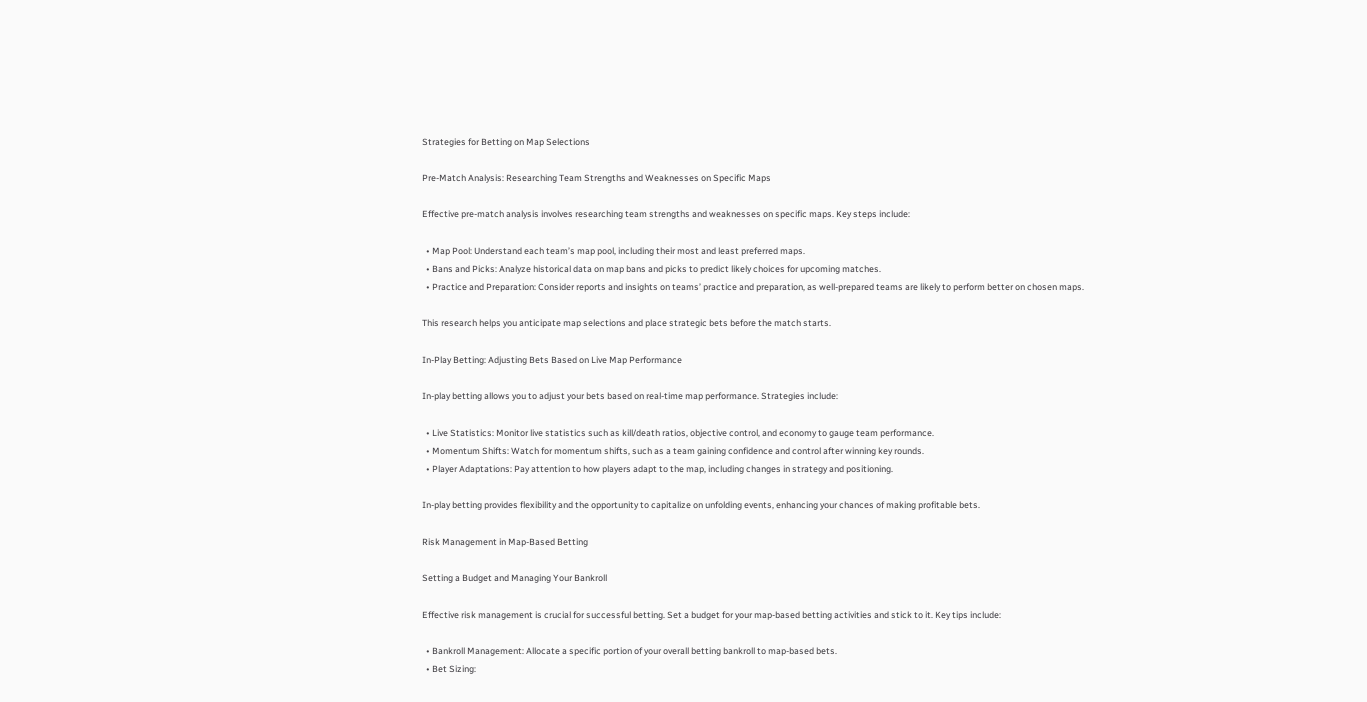Strategies for Betting on Map Selections

Pre-Match Analysis: Researching Team Strengths and Weaknesses on Specific Maps

Effective pre-match analysis involves researching team strengths and weaknesses on specific maps. Key steps include:

  • Map Pool: Understand each team’s map pool, including their most and least preferred maps.
  • Bans and Picks: Analyze historical data on map bans and picks to predict likely choices for upcoming matches.
  • Practice and Preparation: Consider reports and insights on teams’ practice and preparation, as well-prepared teams are likely to perform better on chosen maps.

This research helps you anticipate map selections and place strategic bets before the match starts.

In-Play Betting: Adjusting Bets Based on Live Map Performance

In-play betting allows you to adjust your bets based on real-time map performance. Strategies include:

  • Live Statistics: Monitor live statistics such as kill/death ratios, objective control, and economy to gauge team performance.
  • Momentum Shifts: Watch for momentum shifts, such as a team gaining confidence and control after winning key rounds.
  • Player Adaptations: Pay attention to how players adapt to the map, including changes in strategy and positioning.

In-play betting provides flexibility and the opportunity to capitalize on unfolding events, enhancing your chances of making profitable bets.

Risk Management in Map-Based Betting

Setting a Budget and Managing Your Bankroll

Effective risk management is crucial for successful betting. Set a budget for your map-based betting activities and stick to it. Key tips include:

  • Bankroll Management: Allocate a specific portion of your overall betting bankroll to map-based bets.
  • Bet Sizing: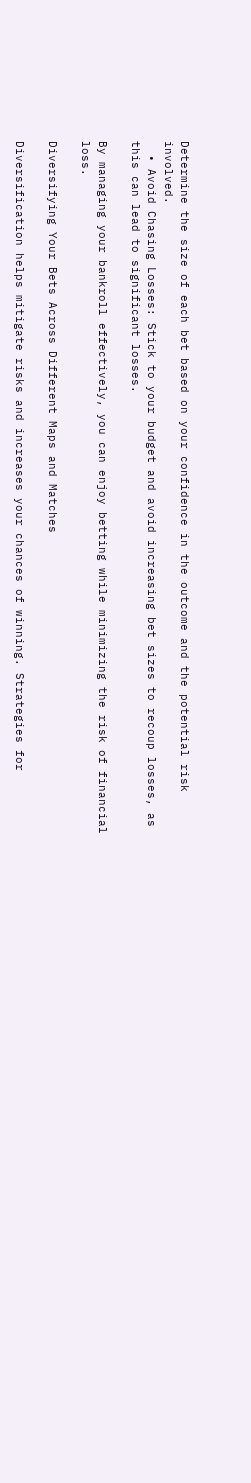Determine the size of each bet based on your confidence in the outcome and the potential risk involved.
  • Avoid Chasing Losses: Stick to your budget and avoid increasing bet sizes to recoup losses, as this can lead to significant losses.

By managing your bankroll effectively, you can enjoy betting while minimizing the risk of financial loss.

Diversifying Your Bets Across Different Maps and Matches

Diversification helps mitigate risks and increases your chances of winning. Strategies for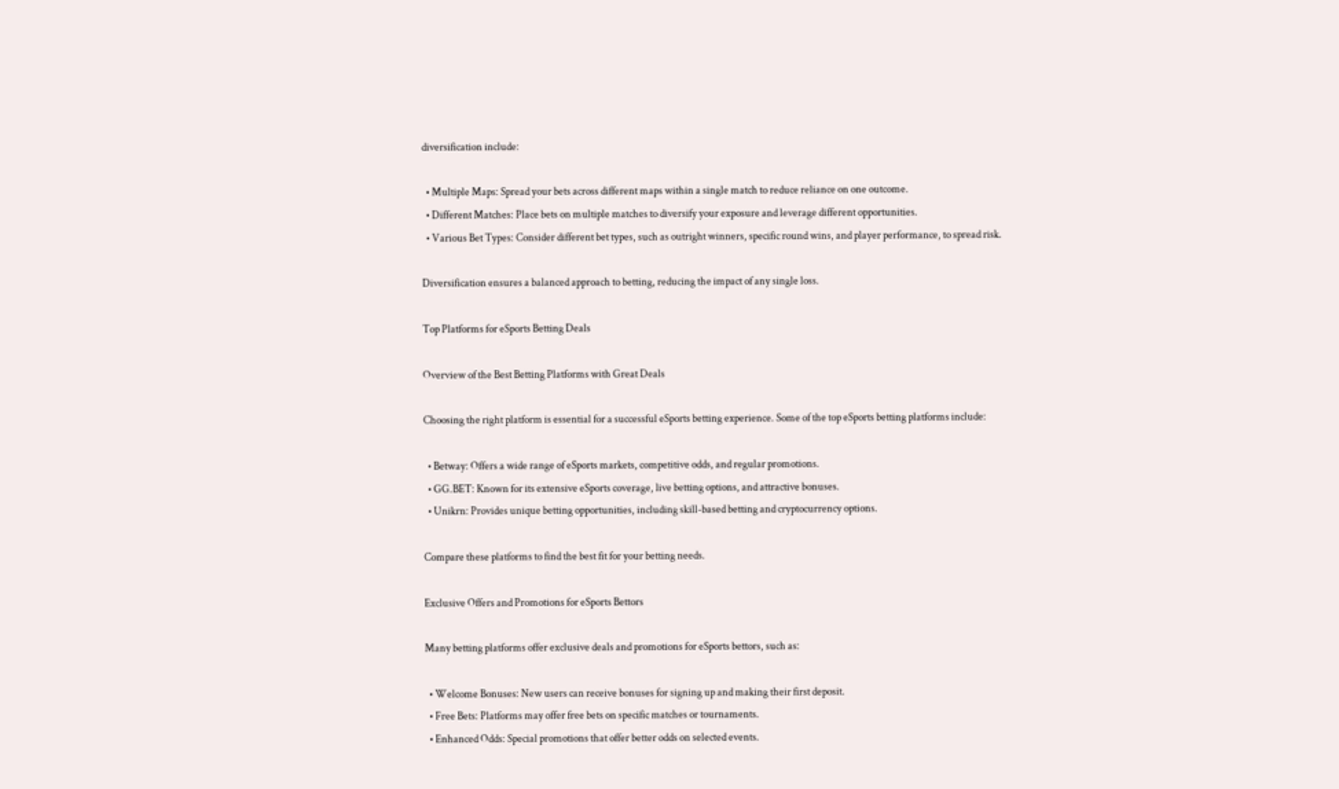diversification include:

  • Multiple Maps: Spread your bets across different maps within a single match to reduce reliance on one outcome.
  • Different Matches: Place bets on multiple matches to diversify your exposure and leverage different opportunities.
  • Various Bet Types: Consider different bet types, such as outright winners, specific round wins, and player performance, to spread risk.

Diversification ensures a balanced approach to betting, reducing the impact of any single loss.

Top Platforms for eSports Betting Deals

Overview of the Best Betting Platforms with Great Deals

Choosing the right platform is essential for a successful eSports betting experience. Some of the top eSports betting platforms include:

  • Betway: Offers a wide range of eSports markets, competitive odds, and regular promotions.
  • GG.BET: Known for its extensive eSports coverage, live betting options, and attractive bonuses.
  • Unikrn: Provides unique betting opportunities, including skill-based betting and cryptocurrency options.

Compare these platforms to find the best fit for your betting needs.

Exclusive Offers and Promotions for eSports Bettors

Many betting platforms offer exclusive deals and promotions for eSports bettors, such as:

  • Welcome Bonuses: New users can receive bonuses for signing up and making their first deposit.
  • Free Bets: Platforms may offer free bets on specific matches or tournaments.
  • Enhanced Odds: Special promotions that offer better odds on selected events.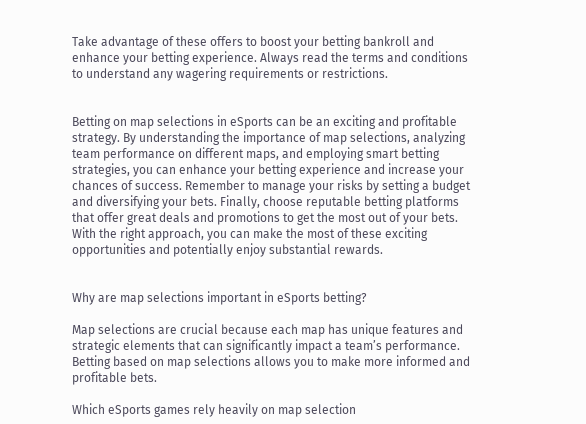Take advantage of these offers to boost your betting bankroll and enhance your betting experience. Always read the terms and conditions to understand any wagering requirements or restrictions.


Betting on map selections in eSports can be an exciting and profitable strategy. By understanding the importance of map selections, analyzing team performance on different maps, and employing smart betting strategies, you can enhance your betting experience and increase your chances of success. Remember to manage your risks by setting a budget and diversifying your bets. Finally, choose reputable betting platforms that offer great deals and promotions to get the most out of your bets. With the right approach, you can make the most of these exciting opportunities and potentially enjoy substantial rewards.


Why are map selections important in eSports betting?

Map selections are crucial because each map has unique features and strategic elements that can significantly impact a team’s performance. Betting based on map selections allows you to make more informed and profitable bets.

Which eSports games rely heavily on map selection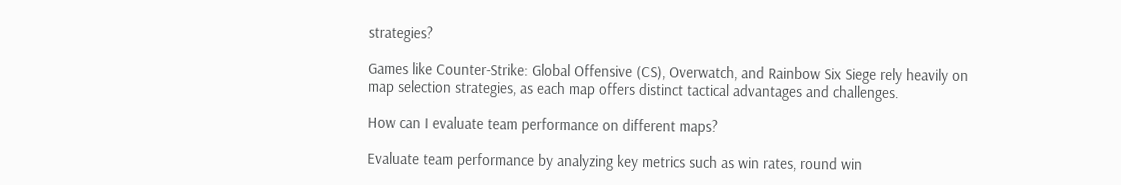strategies?

Games like Counter-Strike: Global Offensive (CS), Overwatch, and Rainbow Six Siege rely heavily on map selection strategies, as each map offers distinct tactical advantages and challenges.

How can I evaluate team performance on different maps?

Evaluate team performance by analyzing key metrics such as win rates, round win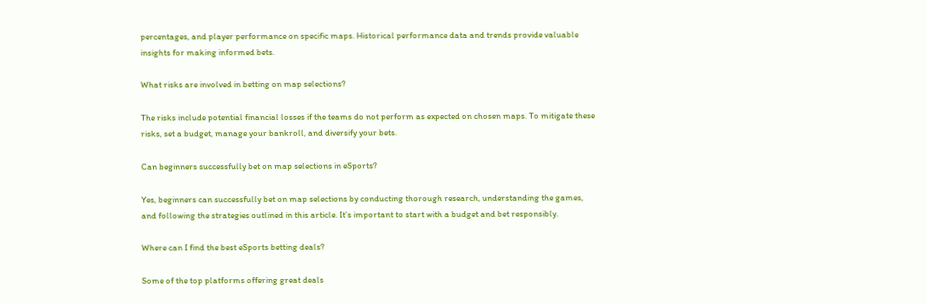percentages, and player performance on specific maps. Historical performance data and trends provide valuable insights for making informed bets.

What risks are involved in betting on map selections?

The risks include potential financial losses if the teams do not perform as expected on chosen maps. To mitigate these risks, set a budget, manage your bankroll, and diversify your bets.

Can beginners successfully bet on map selections in eSports?

Yes, beginners can successfully bet on map selections by conducting thorough research, understanding the games, and following the strategies outlined in this article. It’s important to start with a budget and bet responsibly.

Where can I find the best eSports betting deals?

Some of the top platforms offering great deals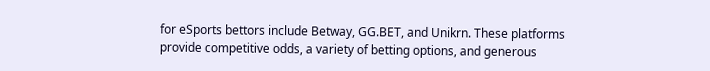for eSports bettors include Betway, GG.BET, and Unikrn. These platforms provide competitive odds, a variety of betting options, and generous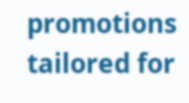promotions tailored for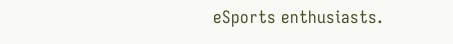eSports enthusiasts.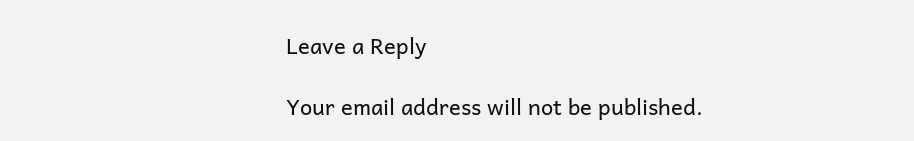Leave a Reply

Your email address will not be published.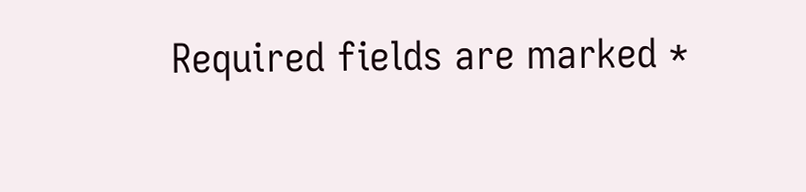Required fields are marked *